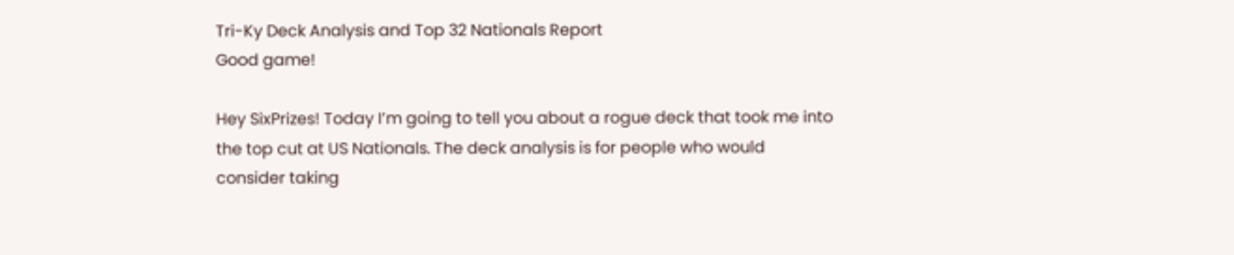Tri-Ky Deck Analysis and Top 32 Nationals Report
Good game!

Hey SixPrizes! Today I’m going to tell you about a rogue deck that took me into the top cut at US Nationals. The deck analysis is for people who would consider taking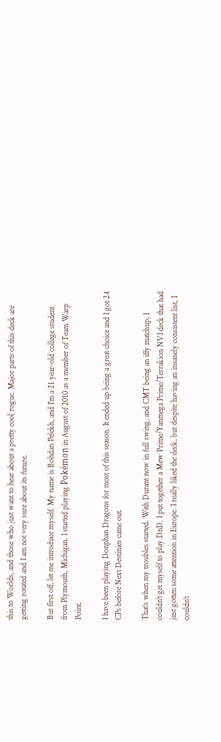this to Worlds, and those who just want to hear about a pretty cool rogue. Major parts of this deck are getting rotated and I am not very sure about its future.

But first off, let me introduce myself. My name is Bohdan Pelekh, and I’m a 21 year-old college student from Plymouth, Michigan. I started playing Pokémon in August of 2010 as a member of Team Warp Point.

I have been playing Donphan Dragons for most of this season. It ended up being a great choice and I got 24 CPs before Next Destinies came out.

That’s when my troubles started. With Durant now in full swing, and CMT being an iffy matchup, I couldn’t get myself to play DnD. I put together a Mew Prime/Yanmega Prime/Terrakion NVI deck that had just gotten some attention in Europe. I really liked the deck, but despite having an insanely consistent list, I couldn’t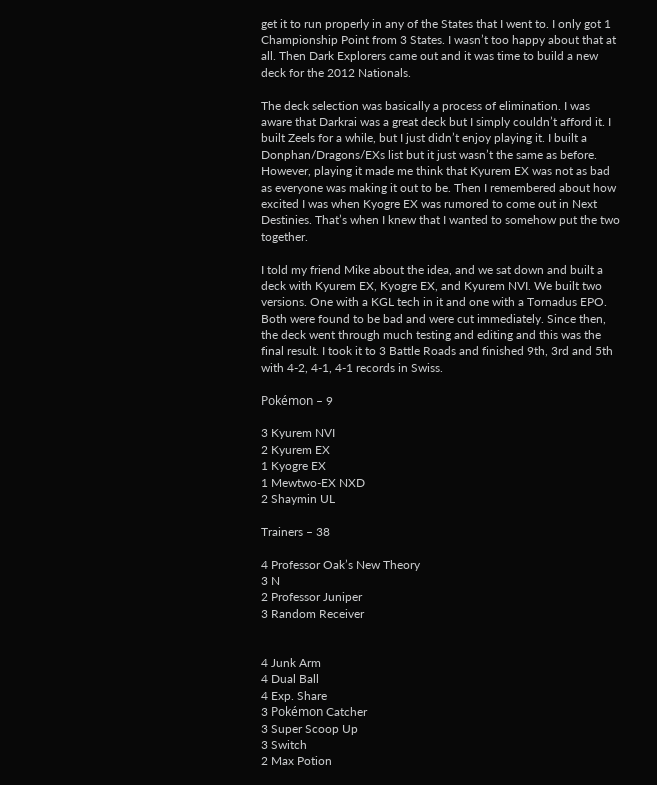get it to run properly in any of the States that I went to. I only got 1 Championship Point from 3 States. I wasn’t too happy about that at all. Then Dark Explorers came out and it was time to build a new deck for the 2012 Nationals.

The deck selection was basically a process of elimination. I was aware that Darkrai was a great deck but I simply couldn’t afford it. I built Zeels for a while, but I just didn’t enjoy playing it. I built a Donphan/Dragons/EXs list but it just wasn’t the same as before. However, playing it made me think that Kyurem EX was not as bad as everyone was making it out to be. Then I remembered about how excited I was when Kyogre EX was rumored to come out in Next Destinies. That’s when I knew that I wanted to somehow put the two together.

I told my friend Mike about the idea, and we sat down and built a deck with Kyurem EX, Kyogre EX, and Kyurem NVI. We built two versions. One with a KGL tech in it and one with a Tornadus EPO. Both were found to be bad and were cut immediately. Since then, the deck went through much testing and editing and this was the final result. I took it to 3 Battle Roads and finished 9th, 3rd and 5th with 4-2, 4-1, 4-1 records in Swiss.

Pokémon – 9

3 Kyurem NVI
2 Kyurem EX
1 Kyogre EX
1 Mewtwo-EX NXD
2 Shaymin UL

Trainers – 38

4 Professor Oak’s New Theory
3 N
2 Professor Juniper
3 Random Receiver


4 Junk Arm
4 Dual Ball
4 Exp. Share
3 Pokémon Catcher
3 Super Scoop Up
3 Switch
2 Max Potion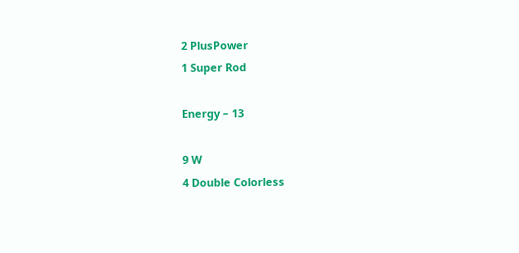2 PlusPower
1 Super Rod

Energy – 13

9 W
4 Double Colorless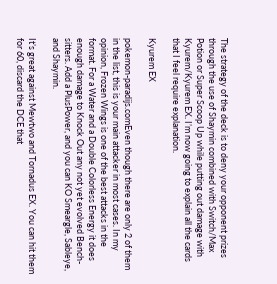The strategy of the deck is to deny your opponent prizes through the use of Shaymin combined with Switch/Max Potion or Super Scoop Up while putting out damage with Kyurem/Kyurem EX. I’m now going to explain all the cards that I feel require explanation.

Kyurem EX

pokemon-paradijs.comEven though there are only 2 of them in the list, this is your main attacker in most cases. In my opinion, Frozen Wings is one of the best attacks in the format. For a Water and a Double Colorless Energy it does enough damage to Knock Out any not yet evolved Bench-sitters. Add a PlusPower, and you can KO Smeargle, Sableye, and Shaymin.

It’s great against Mewtwo and Tornadus EX. You can hit them for 60, discard the DCE that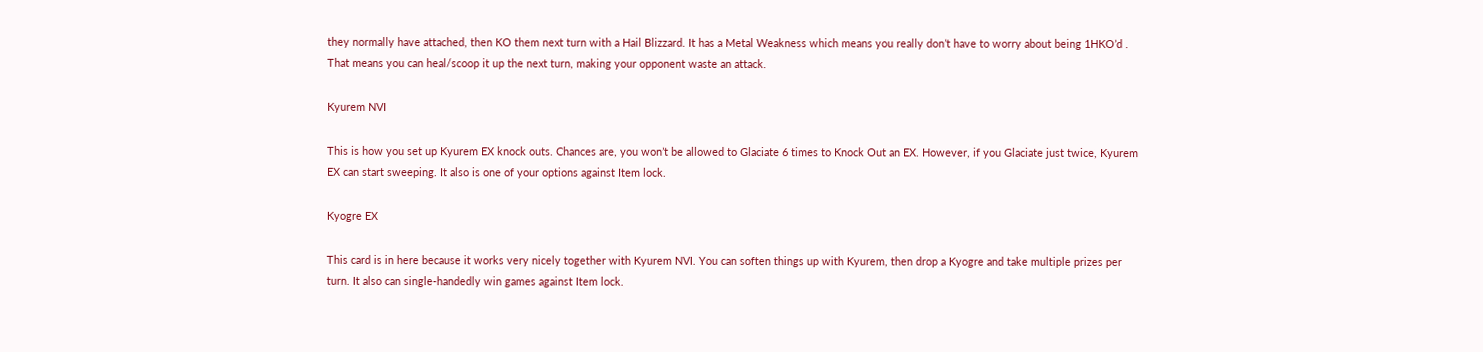they normally have attached, then KO them next turn with a Hail Blizzard. It has a Metal Weakness which means you really don’t have to worry about being 1HKO’d . That means you can heal/scoop it up the next turn, making your opponent waste an attack.

Kyurem NVI

This is how you set up Kyurem EX knock outs. Chances are, you won’t be allowed to Glaciate 6 times to Knock Out an EX. However, if you Glaciate just twice, Kyurem EX can start sweeping. It also is one of your options against Item lock.

Kyogre EX

This card is in here because it works very nicely together with Kyurem NVI. You can soften things up with Kyurem, then drop a Kyogre and take multiple prizes per turn. It also can single-handedly win games against Item lock.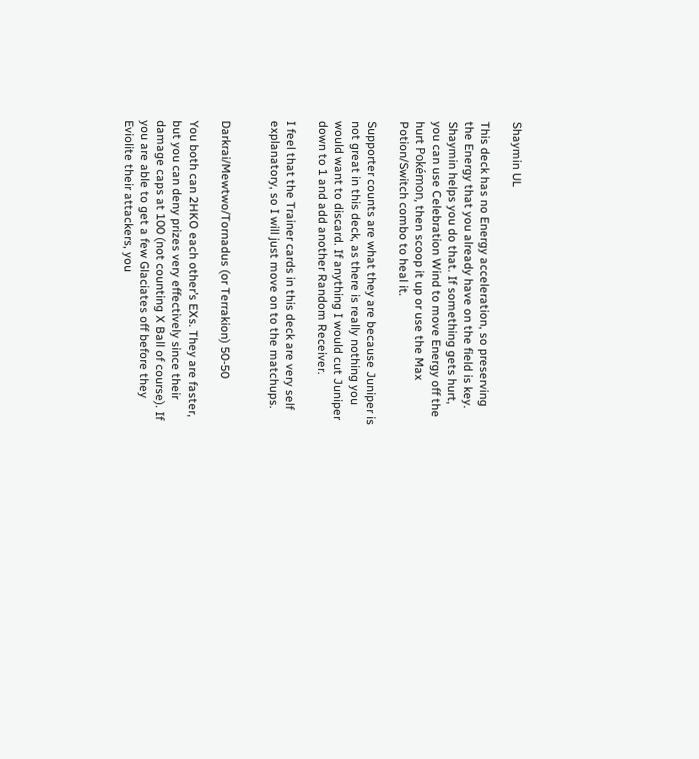Shaymin UL

This deck has no Energy acceleration, so preserving the Energy that you already have on the field is key. Shaymin helps you do that. If something gets hurt, you can use Celebration Wind to move Energy off the hurt Pokémon, then scoop it up or use the Max Potion/Switch combo to heal it.

Supporter counts are what they are because Juniper is not great in this deck, as there is really nothing you would want to discard. If anything I would cut Juniper down to 1 and add another Random Receiver.

I feel that the Trainer cards in this deck are very self explanatory, so I will just move on to the matchups.


Darkrai/Mewtwo/Tornadus (or Terrakion) 50-50

You both can 2HKO each other’s EXs. They are faster, but you can deny prizes very effectively since their damage caps at 100 (not counting X Ball of course). If you are able to get a few Glaciates off before they Eviolite their attackers, you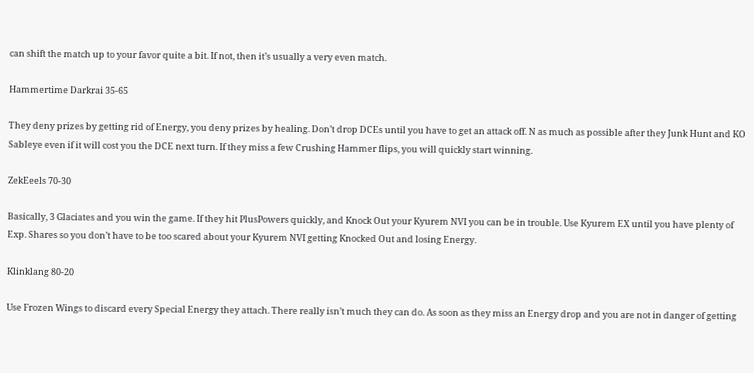can shift the match up to your favor quite a bit. If not, then it’s usually a very even match.

Hammertime Darkrai 35-65

They deny prizes by getting rid of Energy, you deny prizes by healing. Don’t drop DCEs until you have to get an attack off. N as much as possible after they Junk Hunt and KO Sableye even if it will cost you the DCE next turn. If they miss a few Crushing Hammer flips, you will quickly start winning.

ZekEeels 70-30

Basically, 3 Glaciates and you win the game. If they hit PlusPowers quickly, and Knock Out your Kyurem NVI you can be in trouble. Use Kyurem EX until you have plenty of Exp. Shares so you don’t have to be too scared about your Kyurem NVI getting Knocked Out and losing Energy.

Klinklang 80-20

Use Frozen Wings to discard every Special Energy they attach. There really isn’t much they can do. As soon as they miss an Energy drop and you are not in danger of getting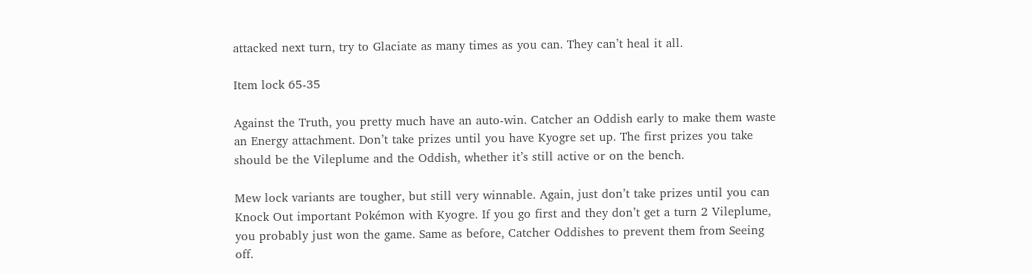attacked next turn, try to Glaciate as many times as you can. They can’t heal it all.

Item lock 65-35

Against the Truth, you pretty much have an auto-win. Catcher an Oddish early to make them waste an Energy attachment. Don’t take prizes until you have Kyogre set up. The first prizes you take should be the Vileplume and the Oddish, whether it’s still active or on the bench.

Mew lock variants are tougher, but still very winnable. Again, just don’t take prizes until you can Knock Out important Pokémon with Kyogre. If you go first and they don’t get a turn 2 Vileplume, you probably just won the game. Same as before, Catcher Oddishes to prevent them from Seeing off.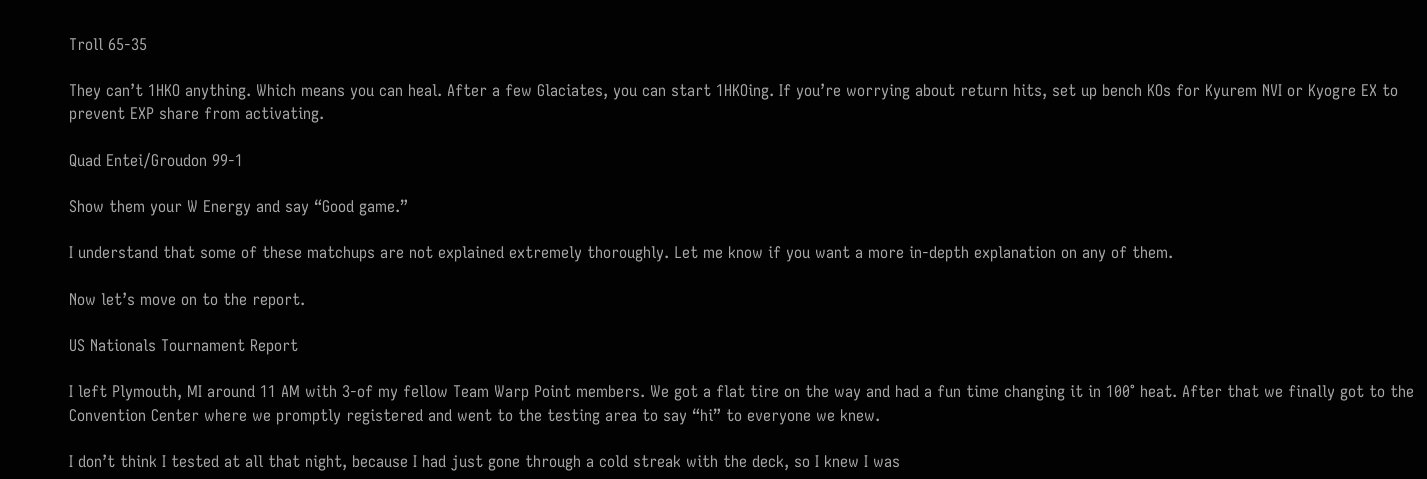Troll 65-35

They can’t 1HKO anything. Which means you can heal. After a few Glaciates, you can start 1HKOing. If you’re worrying about return hits, set up bench KOs for Kyurem NVI or Kyogre EX to prevent EXP share from activating.

Quad Entei/Groudon 99-1

Show them your W Energy and say “Good game.”

I understand that some of these matchups are not explained extremely thoroughly. Let me know if you want a more in-depth explanation on any of them.

Now let’s move on to the report.

US Nationals Tournament Report

I left Plymouth, MI around 11 AM with 3-of my fellow Team Warp Point members. We got a flat tire on the way and had a fun time changing it in 100° heat. After that we finally got to the Convention Center where we promptly registered and went to the testing area to say “hi” to everyone we knew.

I don’t think I tested at all that night, because I had just gone through a cold streak with the deck, so I knew I was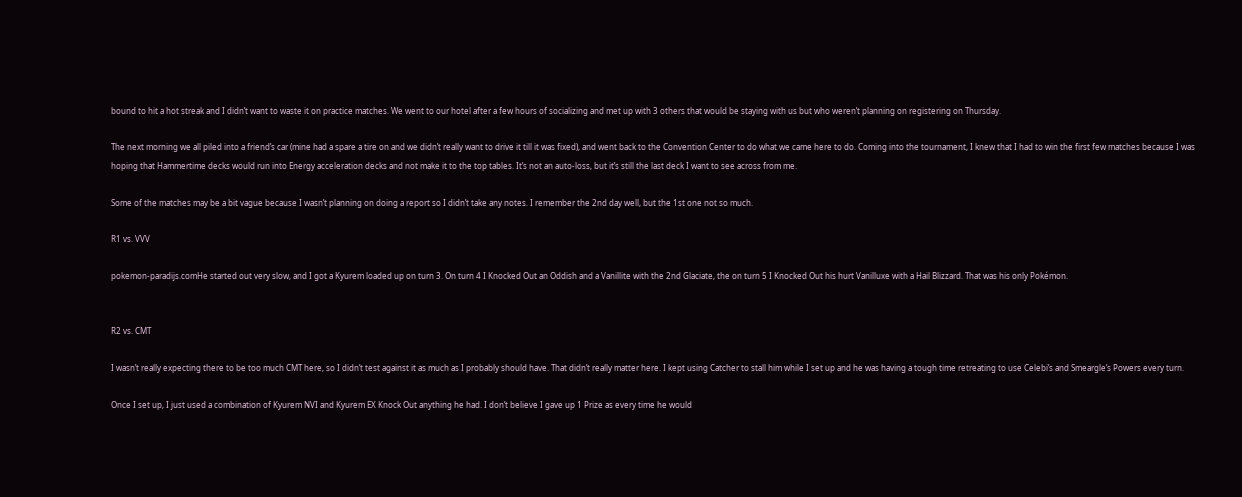bound to hit a hot streak and I didn’t want to waste it on practice matches. We went to our hotel after a few hours of socializing and met up with 3 others that would be staying with us but who weren’t planning on registering on Thursday.

The next morning we all piled into a friend’s car (mine had a spare a tire on and we didn’t really want to drive it till it was fixed), and went back to the Convention Center to do what we came here to do. Coming into the tournament, I knew that I had to win the first few matches because I was hoping that Hammertime decks would run into Energy acceleration decks and not make it to the top tables. It’s not an auto-loss, but it’s still the last deck I want to see across from me.

Some of the matches may be a bit vague because I wasn’t planning on doing a report so I didn’t take any notes. I remember the 2nd day well, but the 1st one not so much.

R1 vs. VVV

pokemon-paradijs.comHe started out very slow, and I got a Kyurem loaded up on turn 3. On turn 4 I Knocked Out an Oddish and a Vanillite with the 2nd Glaciate, the on turn 5 I Knocked Out his hurt Vanilluxe with a Hail Blizzard. That was his only Pokémon.


R2 vs. CMT

I wasn’t really expecting there to be too much CMT here, so I didn’t test against it as much as I probably should have. That didn’t really matter here. I kept using Catcher to stall him while I set up and he was having a tough time retreating to use Celebi’s and Smeargle’s Powers every turn.

Once I set up, I just used a combination of Kyurem NVI and Kyurem EX Knock Out anything he had. I don’t believe I gave up 1 Prize as every time he would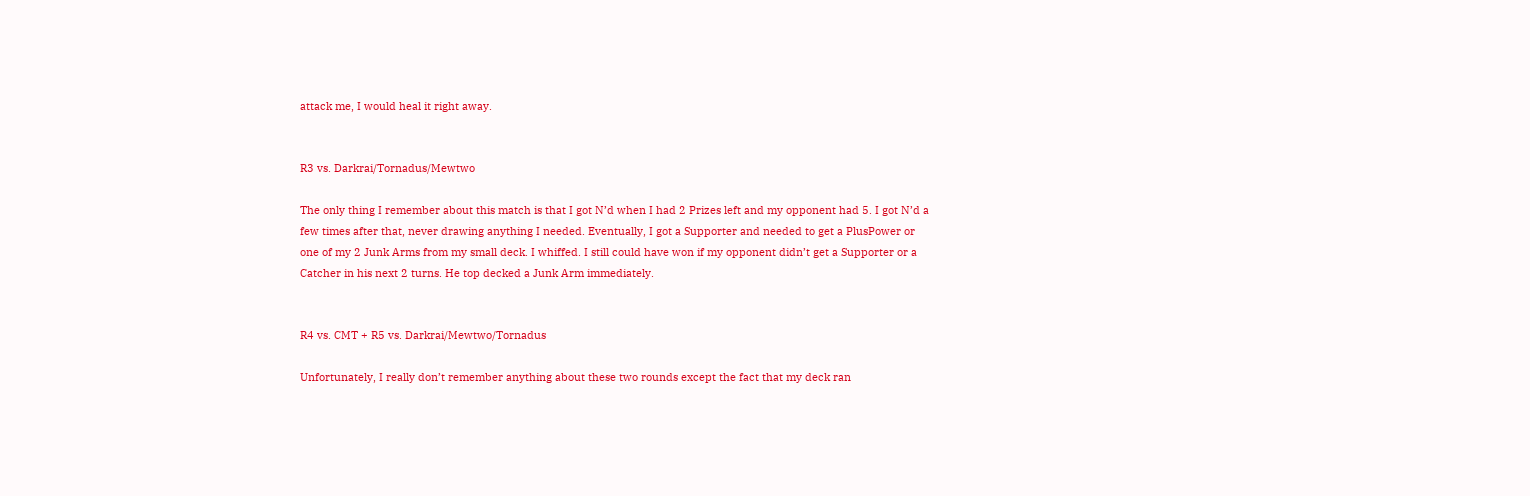attack me, I would heal it right away.


R3 vs. Darkrai/Tornadus/Mewtwo

The only thing I remember about this match is that I got N’d when I had 2 Prizes left and my opponent had 5. I got N’d a few times after that, never drawing anything I needed. Eventually, I got a Supporter and needed to get a PlusPower or one of my 2 Junk Arms from my small deck. I whiffed. I still could have won if my opponent didn’t get a Supporter or a Catcher in his next 2 turns. He top decked a Junk Arm immediately.


R4 vs. CMT + R5 vs. Darkrai/Mewtwo/Tornadus

Unfortunately, I really don’t remember anything about these two rounds except the fact that my deck ran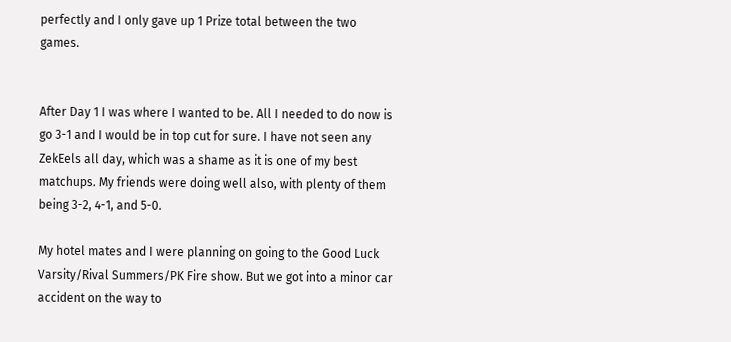perfectly and I only gave up 1 Prize total between the two games.


After Day 1 I was where I wanted to be. All I needed to do now is go 3-1 and I would be in top cut for sure. I have not seen any ZekEels all day, which was a shame as it is one of my best matchups. My friends were doing well also, with plenty of them being 3-2, 4-1, and 5-0.

My hotel mates and I were planning on going to the Good Luck Varsity/Rival Summers/PK Fire show. But we got into a minor car accident on the way to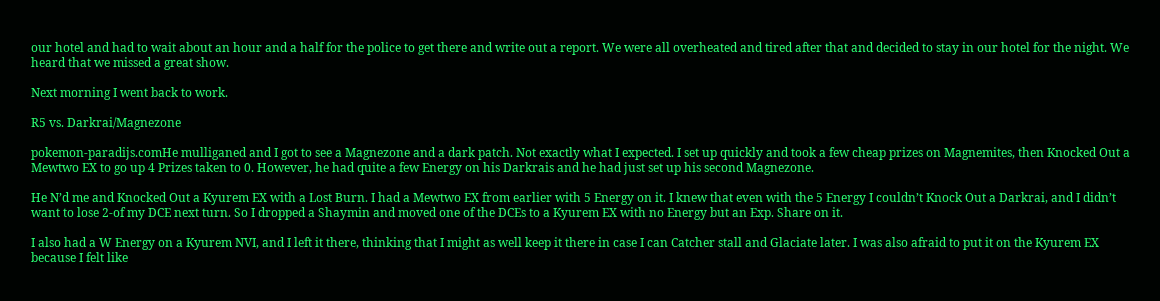our hotel and had to wait about an hour and a half for the police to get there and write out a report. We were all overheated and tired after that and decided to stay in our hotel for the night. We heard that we missed a great show.

Next morning I went back to work.

R5 vs. Darkrai/Magnezone

pokemon-paradijs.comHe mulliganed and I got to see a Magnezone and a dark patch. Not exactly what I expected. I set up quickly and took a few cheap prizes on Magnemites, then Knocked Out a Mewtwo EX to go up 4 Prizes taken to 0. However, he had quite a few Energy on his Darkrais and he had just set up his second Magnezone.

He N’d me and Knocked Out a Kyurem EX with a Lost Burn. I had a Mewtwo EX from earlier with 5 Energy on it. I knew that even with the 5 Energy I couldn’t Knock Out a Darkrai, and I didn’t want to lose 2-of my DCE next turn. So I dropped a Shaymin and moved one of the DCEs to a Kyurem EX with no Energy but an Exp. Share on it.

I also had a W Energy on a Kyurem NVI, and I left it there, thinking that I might as well keep it there in case I can Catcher stall and Glaciate later. I was also afraid to put it on the Kyurem EX because I felt like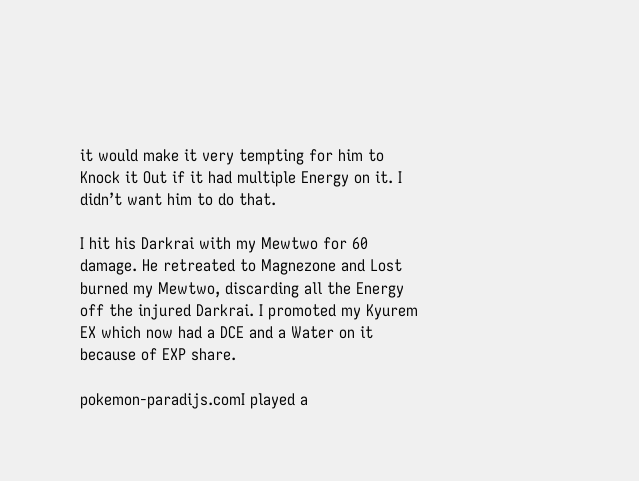it would make it very tempting for him to Knock it Out if it had multiple Energy on it. I didn’t want him to do that.

I hit his Darkrai with my Mewtwo for 60 damage. He retreated to Magnezone and Lost burned my Mewtwo, discarding all the Energy off the injured Darkrai. I promoted my Kyurem EX which now had a DCE and a Water on it because of EXP share.

pokemon-paradijs.comI played a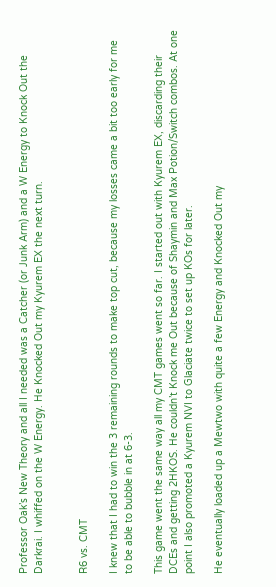Professor Oak’s New Theory and all I needed was a Catcher (or Junk Arm) and a W Energy to Knock Out the Darkrai. I whiffed on the W Energy. He Knocked Out my Kyurem EX the next turn.


R6 vs. CMT

I knew that I had to win the 3 remaining rounds to make top cut, because my losses came a bit too early for me to be able to bubble in at 6-3.

This game went the same way all my CMT games went so far. I started out with Kyurem EX, discarding their DCEs and getting 2HKOS. He couldn’t Knock me Out because of Shaymin and Max Potion/Switch combos. At one point I also promoted a Kyurem NVI to Glaciate twice to set up KOs for later.

He eventually loaded up a Mewtwo with quite a few Energy and Knocked Out my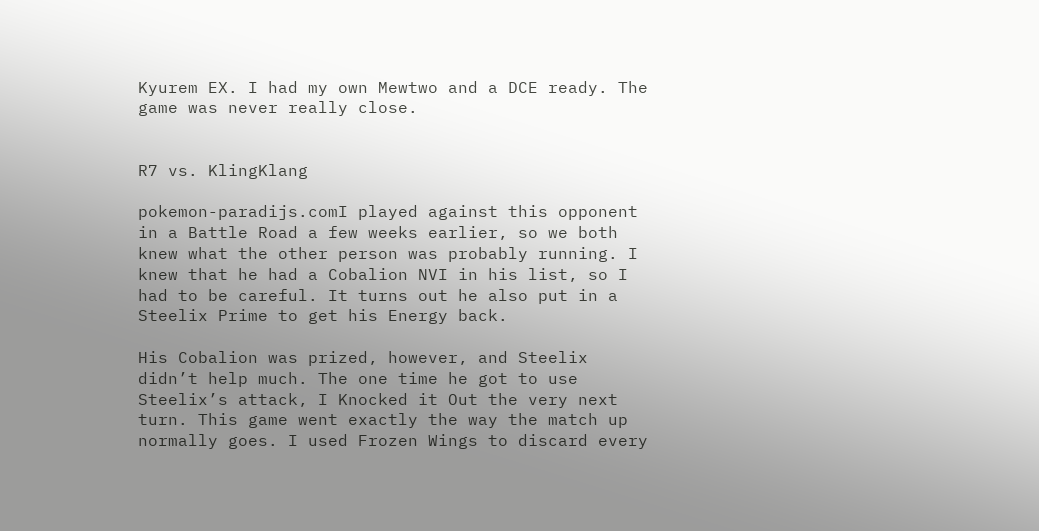Kyurem EX. I had my own Mewtwo and a DCE ready. The game was never really close.


R7 vs. KlingKlang

pokemon-paradijs.comI played against this opponent in a Battle Road a few weeks earlier, so we both knew what the other person was probably running. I knew that he had a Cobalion NVI in his list, so I had to be careful. It turns out he also put in a Steelix Prime to get his Energy back.

His Cobalion was prized, however, and Steelix didn’t help much. The one time he got to use Steelix’s attack, I Knocked it Out the very next turn. This game went exactly the way the match up normally goes. I used Frozen Wings to discard every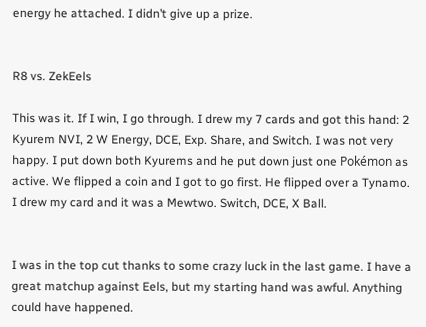energy he attached. I didn’t give up a prize.


R8 vs. ZekEels

This was it. If I win, I go through. I drew my 7 cards and got this hand: 2 Kyurem NVI, 2 W Energy, DCE, Exp. Share, and Switch. I was not very happy. I put down both Kyurems and he put down just one Pokémon as active. We flipped a coin and I got to go first. He flipped over a Tynamo. I drew my card and it was a Mewtwo. Switch, DCE, X Ball.


I was in the top cut thanks to some crazy luck in the last game. I have a great matchup against Eels, but my starting hand was awful. Anything could have happened.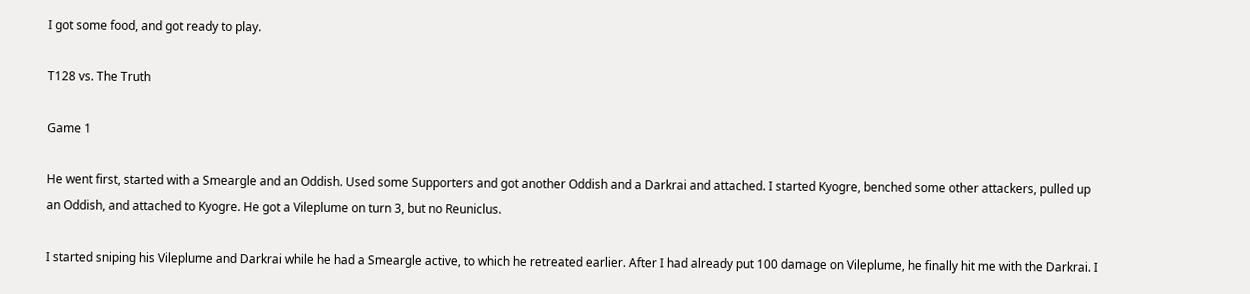I got some food, and got ready to play.

T128 vs. The Truth

Game 1

He went first, started with a Smeargle and an Oddish. Used some Supporters and got another Oddish and a Darkrai and attached. I started Kyogre, benched some other attackers, pulled up an Oddish, and attached to Kyogre. He got a Vileplume on turn 3, but no Reuniclus.

I started sniping his Vileplume and Darkrai while he had a Smeargle active, to which he retreated earlier. After I had already put 100 damage on Vileplume, he finally hit me with the Darkrai. I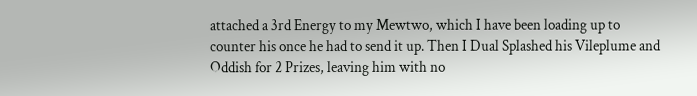attached a 3rd Energy to my Mewtwo, which I have been loading up to counter his once he had to send it up. Then I Dual Splashed his Vileplume and Oddish for 2 Prizes, leaving him with no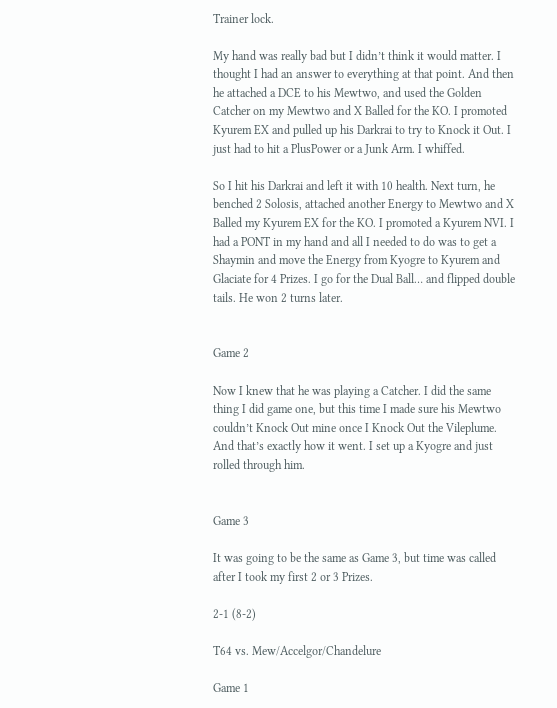Trainer lock.

My hand was really bad but I didn’t think it would matter. I thought I had an answer to everything at that point. And then he attached a DCE to his Mewtwo, and used the Golden Catcher on my Mewtwo and X Balled for the KO. I promoted Kyurem EX and pulled up his Darkrai to try to Knock it Out. I just had to hit a PlusPower or a Junk Arm. I whiffed.

So I hit his Darkrai and left it with 10 health. Next turn, he benched 2 Solosis, attached another Energy to Mewtwo and X Balled my Kyurem EX for the KO. I promoted a Kyurem NVI. I had a PONT in my hand and all I needed to do was to get a Shaymin and move the Energy from Kyogre to Kyurem and Glaciate for 4 Prizes. I go for the Dual Ball… and flipped double tails. He won 2 turns later.


Game 2

Now I knew that he was playing a Catcher. I did the same thing I did game one, but this time I made sure his Mewtwo couldn’t Knock Out mine once I Knock Out the Vileplume. And that’s exactly how it went. I set up a Kyogre and just rolled through him.


Game 3

It was going to be the same as Game 3, but time was called after I took my first 2 or 3 Prizes.

2-1 (8-2)

T64 vs. Mew/Accelgor/Chandelure

Game 1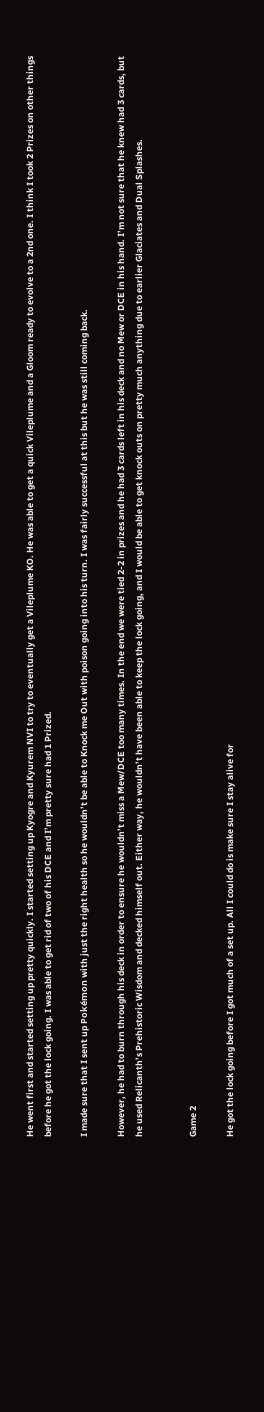He went first and started setting up pretty quickly. I started setting up Kyogre and Kyurem NVI to try to eventually get a Vileplume KO. He was able to get a quick Vileplume and a Gloom ready to evolve to a 2nd one. I think I took 2 Prizes on other things before he got the lock going. I was able to get rid of two of his DCE and I’m pretty sure had 1 Prized.

I made sure that I sent up Pokémon with just the right health so he wouldn’t be able to Knock me Out with poison going into his turn. I was fairly successful at this but he was still coming back.

However, he had to burn through his deck in order to ensure he wouldn’t miss a Mew/DCE too many times. In the end we were tied 2-2 in prizes and he had 3 cards left in his deck and no Mew or DCE in his hand. I’m not sure that he knew had 3 cards, but he used Relicanth’s Prehistoric Wisdom and decked himself out. Either way, he wouldn’t have been able to keep the lock going, and I would be able to get knock outs on pretty much anything due to earlier Glaciates and Dual Splashes.


Game 2

He got the lock going before I got much of a set up. All I could do is make sure I stay alive for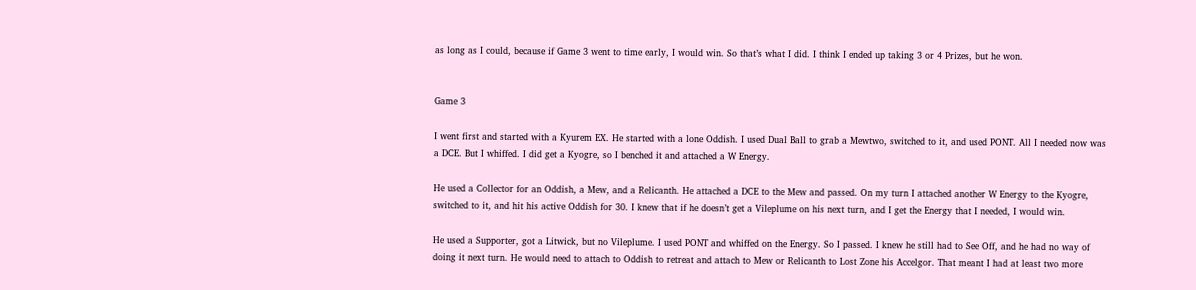as long as I could, because if Game 3 went to time early, I would win. So that’s what I did. I think I ended up taking 3 or 4 Prizes, but he won.


Game 3

I went first and started with a Kyurem EX. He started with a lone Oddish. I used Dual Ball to grab a Mewtwo, switched to it, and used PONT. All I needed now was a DCE. But I whiffed. I did get a Kyogre, so I benched it and attached a W Energy.

He used a Collector for an Oddish, a Mew, and a Relicanth. He attached a DCE to the Mew and passed. On my turn I attached another W Energy to the Kyogre, switched to it, and hit his active Oddish for 30. I knew that if he doesn’t get a Vileplume on his next turn, and I get the Energy that I needed, I would win.

He used a Supporter, got a Litwick, but no Vileplume. I used PONT and whiffed on the Energy. So I passed. I knew he still had to See Off, and he had no way of doing it next turn. He would need to attach to Oddish to retreat and attach to Mew or Relicanth to Lost Zone his Accelgor. That meant I had at least two more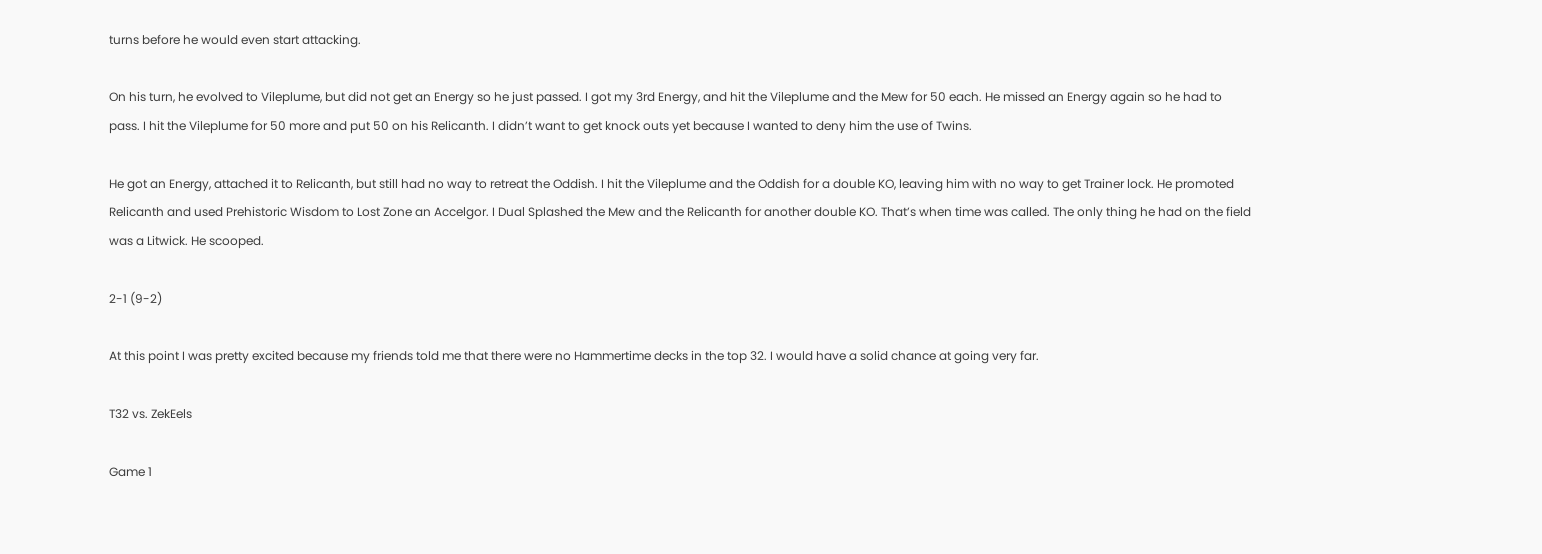turns before he would even start attacking.

On his turn, he evolved to Vileplume, but did not get an Energy so he just passed. I got my 3rd Energy, and hit the Vileplume and the Mew for 50 each. He missed an Energy again so he had to pass. I hit the Vileplume for 50 more and put 50 on his Relicanth. I didn’t want to get knock outs yet because I wanted to deny him the use of Twins.

He got an Energy, attached it to Relicanth, but still had no way to retreat the Oddish. I hit the Vileplume and the Oddish for a double KO, leaving him with no way to get Trainer lock. He promoted Relicanth and used Prehistoric Wisdom to Lost Zone an Accelgor. I Dual Splashed the Mew and the Relicanth for another double KO. That’s when time was called. The only thing he had on the field was a Litwick. He scooped.

2-1 (9-2)

At this point I was pretty excited because my friends told me that there were no Hammertime decks in the top 32. I would have a solid chance at going very far.

T32 vs. ZekEels

Game 1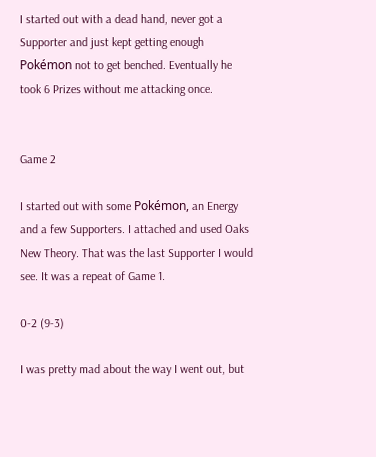I started out with a dead hand, never got a Supporter and just kept getting enough Pokémon not to get benched. Eventually he took 6 Prizes without me attacking once.


Game 2

I started out with some Pokémon, an Energy and a few Supporters. I attached and used Oaks New Theory. That was the last Supporter I would see. It was a repeat of Game 1.

0-2 (9-3)

I was pretty mad about the way I went out, but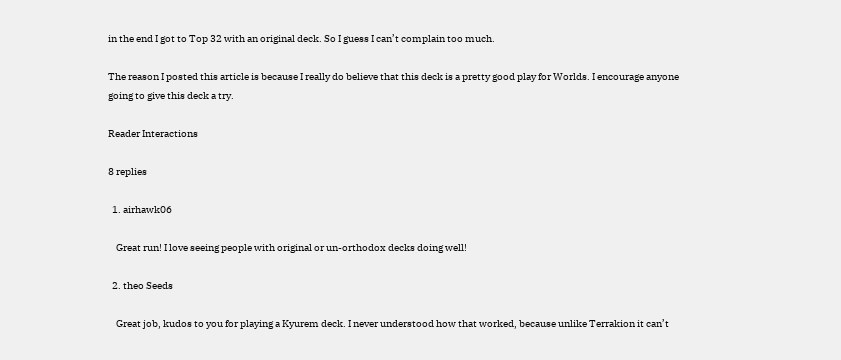in the end I got to Top 32 with an original deck. So I guess I can’t complain too much.

The reason I posted this article is because I really do believe that this deck is a pretty good play for Worlds. I encourage anyone going to give this deck a try.

Reader Interactions

8 replies

  1. airhawk06

    Great run! I love seeing people with original or un-orthodox decks doing well!

  2. theo Seeds

    Great job, kudos to you for playing a Kyurem deck. I never understood how that worked, because unlike Terrakion it can’t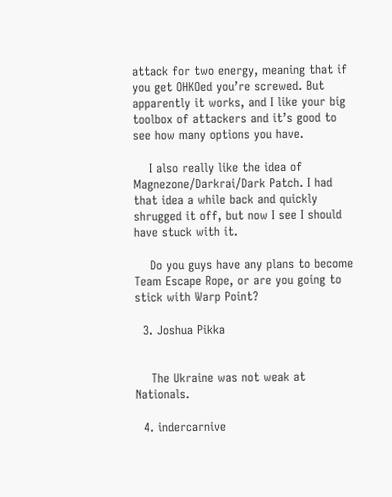attack for two energy, meaning that if you get OHKOed you’re screwed. But apparently it works, and I like your big toolbox of attackers and it’s good to see how many options you have.

    I also really like the idea of Magnezone/Darkrai/Dark Patch. I had that idea a while back and quickly shrugged it off, but now I see I should have stuck with it.

    Do you guys have any plans to become Team Escape Rope, or are you going to stick with Warp Point?

  3. Joshua Pikka


    The Ukraine was not weak at Nationals.

  4. indercarnive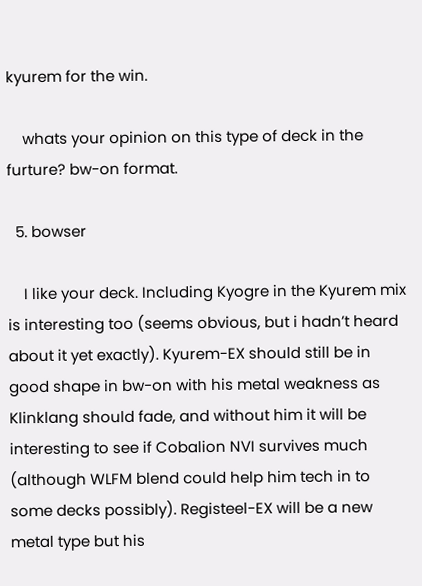kyurem for the win.

    whats your opinion on this type of deck in the furture? bw-on format.

  5. bowser

    I like your deck. Including Kyogre in the Kyurem mix is interesting too (seems obvious, but i hadn’t heard about it yet exactly). Kyurem-EX should still be in good shape in bw-on with his metal weakness as Klinklang should fade, and without him it will be interesting to see if Cobalion NVI survives much (although WLFM blend could help him tech in to some decks possibly). Registeel-EX will be a new metal type but his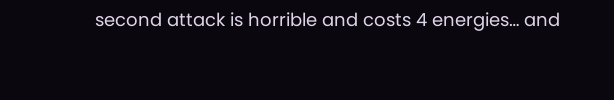second attack is horrible and costs 4 energies… and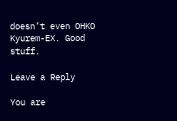doesn’t even OHKO Kyurem-EX. Good stuff.

Leave a Reply

You are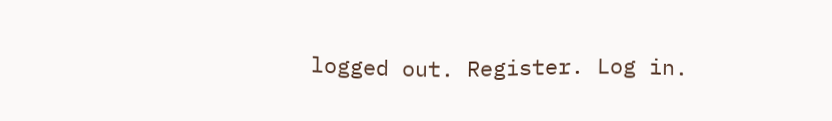logged out. Register. Log in.